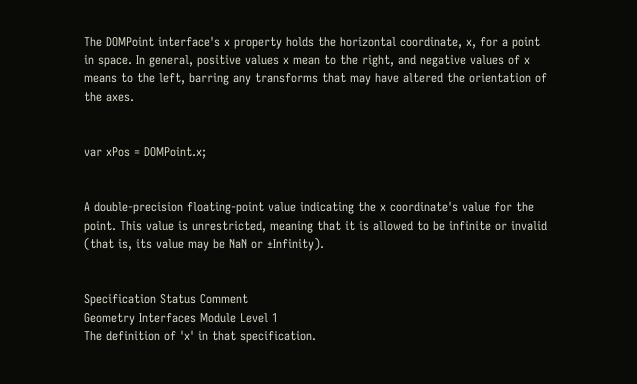The DOMPoint interface's x property holds the horizontal coordinate, x, for a point in space. In general, positive values x mean to the right, and negative values of x means to the left, barring any transforms that may have altered the orientation of the axes.


var xPos = DOMPoint.x;


A double-precision floating-point value indicating the x coordinate's value for the point. This value is unrestricted, meaning that it is allowed to be infinite or invalid (that is, its value may be NaN or ±Infinity).


Specification Status Comment
Geometry Interfaces Module Level 1
The definition of 'x' in that specification.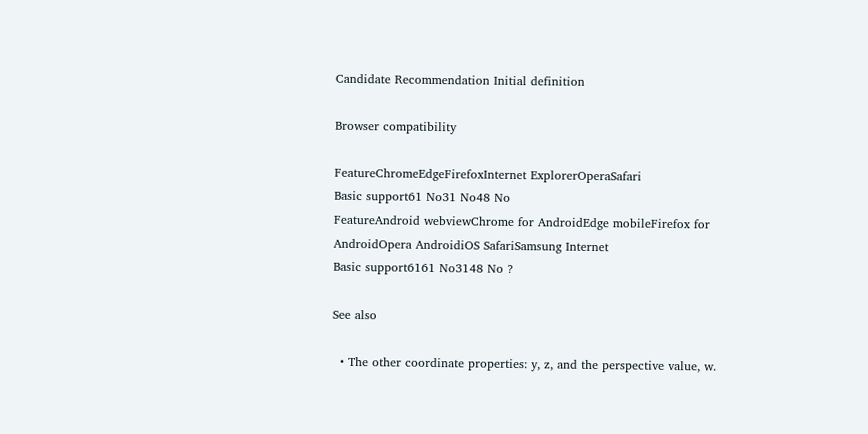Candidate Recommendation Initial definition

Browser compatibility

FeatureChromeEdgeFirefoxInternet ExplorerOperaSafari
Basic support61 No31 No48 No
FeatureAndroid webviewChrome for AndroidEdge mobileFirefox for AndroidOpera AndroidiOS SafariSamsung Internet
Basic support6161 No3148 No ?

See also

  • The other coordinate properties: y, z, and the perspective value, w.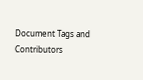Document Tags and Contributors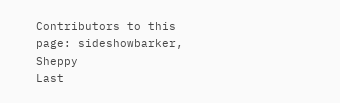Contributors to this page: sideshowbarker, Sheppy
Last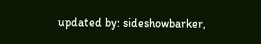updated by: sideshowbarker,